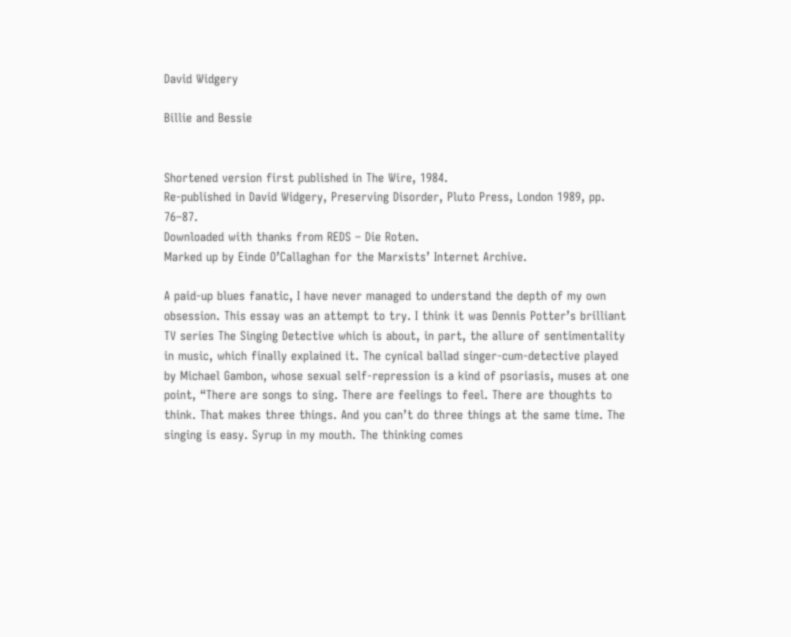David Widgery

Billie and Bessie


Shortened version first published in The Wire, 1984.
Re-published in David Widgery, Preserving Disorder, Pluto Press, London 1989, pp. 76–87.
Downloaded with thanks from REDS – Die Roten.
Marked up by Einde O’Callaghan for the Marxists’ Internet Archive.

A paid-up blues fanatic, I have never managed to understand the depth of my own obsession. This essay was an attempt to try. I think it was Dennis Potter’s brilliant TV series The Singing Detective which is about, in part, the allure of sentimentality in music, which finally explained it. The cynical ballad singer-cum-detective played by Michael Gambon, whose sexual self-repression is a kind of psoriasis, muses at one point, “There are songs to sing. There are feelings to feel. There are thoughts to think. That makes three things. And you can’t do three things at the same time. The singing is easy. Syrup in my mouth. The thinking comes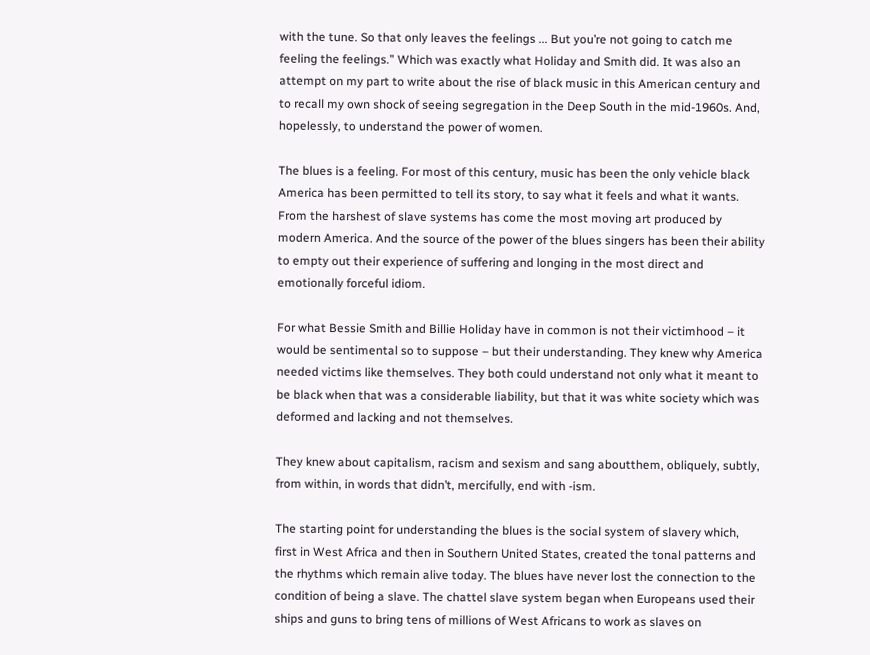with the tune. So that only leaves the feelings ... But you’re not going to catch me feeling the feelings.” Which was exactly what Holiday and Smith did. It was also an attempt on my part to write about the rise of black music in this American century and to recall my own shock of seeing segregation in the Deep South in the mid-1960s. And, hopelessly, to understand the power of women.

The blues is a feeling. For most of this century, music has been the only vehicle black America has been permitted to tell its story, to say what it feels and what it wants. From the harshest of slave systems has come the most moving art produced by modern America. And the source of the power of the blues singers has been their ability to empty out their experience of suffering and longing in the most direct and emotionally forceful idiom.

For what Bessie Smith and Billie Holiday have in common is not their victimhood – it would be sentimental so to suppose – but their understanding. They knew why America needed victims like themselves. They both could understand not only what it meant to be black when that was a considerable liability, but that it was white society which was deformed and lacking and not themselves.

They knew about capitalism, racism and sexism and sang aboutthem, obliquely, subtly, from within, in words that didn’t, mercifully, end with -ism.

The starting point for understanding the blues is the social system of slavery which, first in West Africa and then in Southern United States, created the tonal patterns and the rhythms which remain alive today. The blues have never lost the connection to the condition of being a slave. The chattel slave system began when Europeans used their ships and guns to bring tens of millions of West Africans to work as slaves on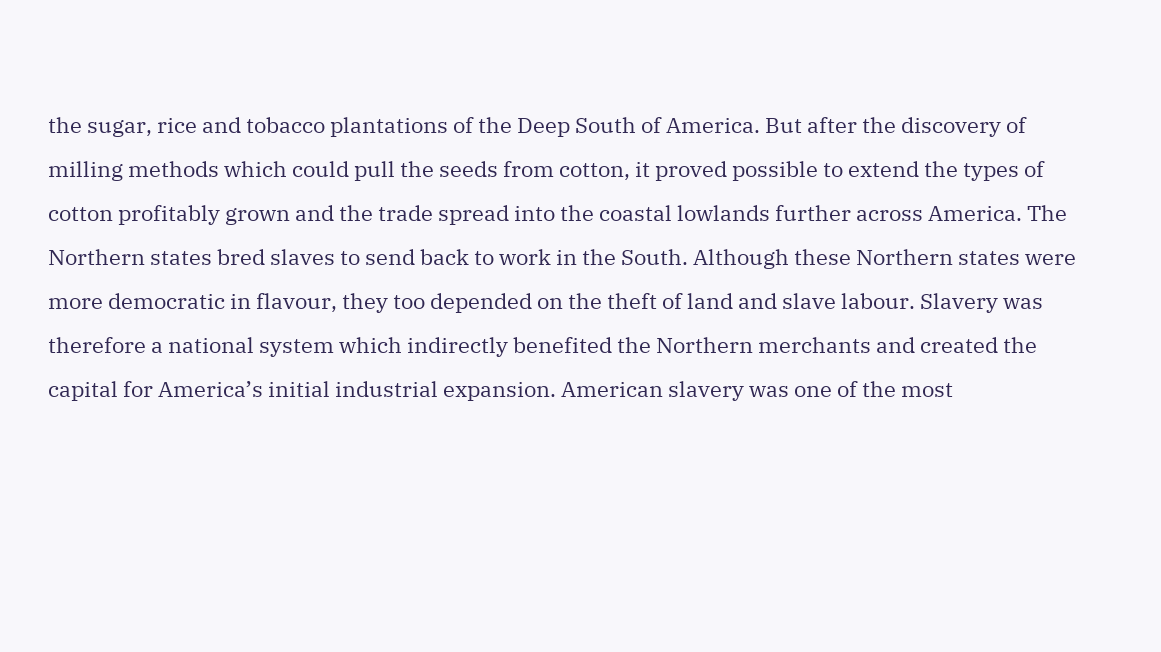the sugar, rice and tobacco plantations of the Deep South of America. But after the discovery of milling methods which could pull the seeds from cotton, it proved possible to extend the types of cotton profitably grown and the trade spread into the coastal lowlands further across America. The Northern states bred slaves to send back to work in the South. Although these Northern states were more democratic in flavour, they too depended on the theft of land and slave labour. Slavery was therefore a national system which indirectly benefited the Northern merchants and created the capital for America’s initial industrial expansion. American slavery was one of the most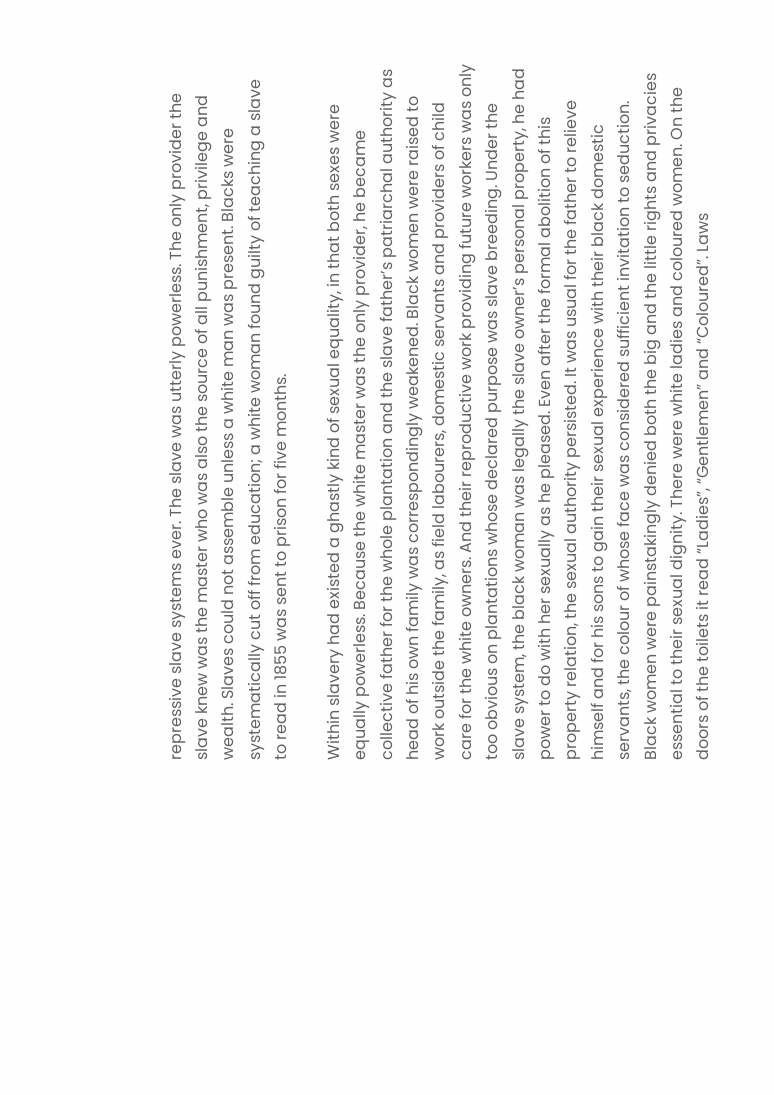repressive slave systems ever. The slave was utterly powerless. The only provider the slave knew was the master who was also the source of all punishment, privilege and wealth. Slaves could not assemble unless a white man was present. Blacks were systematically cut off from education; a white woman found guilty of teaching a slave to read in 1855 was sent to prison for five months.

Within slavery had existed a ghastly kind of sexual equality, in that both sexes were equally powerless. Because the white master was the only provider, he became collective father for the whole plantation and the slave father’s patriarchal authority as head of his own family was correspondingly weakened. Black women were raised to work outside the family, as field labourers, domestic servants and providers of child care for the white owners. And their reproductive work providing future workers was only too obvious on plantations whose declared purpose was slave breeding. Under the slave system, the black woman was legally the slave owner’s personal property, he had power to do with her sexually as he pleased. Even after the formal abolition of this property relation, the sexual authority persisted. It was usual for the father to relieve himself and for his sons to gain their sexual experience with their black domestic servants, the colour of whose face was considered sufficient invitation to seduction. Black women were painstakingly denied both the big and the little rights and privacies essential to their sexual dignity. There were white ladies and coloured women. On the doors of the toilets it read “Ladies”, “Gentlemen” and “Coloured”. Laws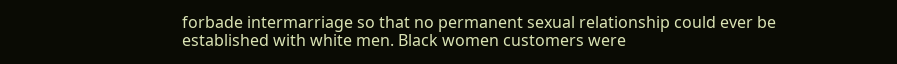forbade intermarriage so that no permanent sexual relationship could ever be established with white men. Black women customers were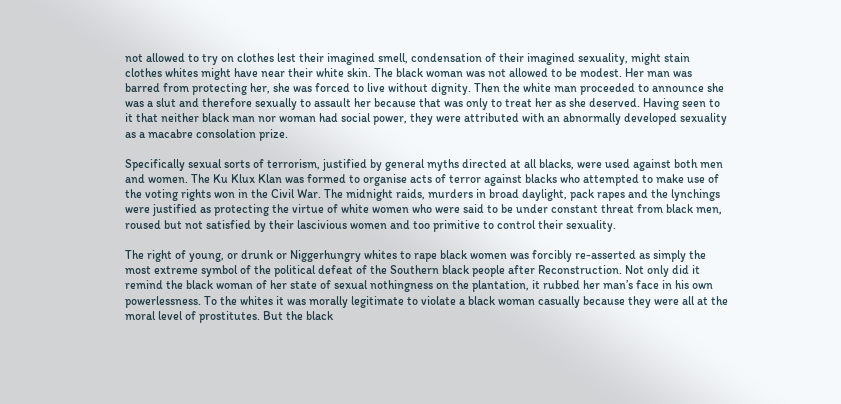not allowed to try on clothes lest their imagined smell, condensation of their imagined sexuality, might stain clothes whites might have near their white skin. The black woman was not allowed to be modest. Her man was barred from protecting her, she was forced to live without dignity. Then the white man proceeded to announce she was a slut and therefore sexually to assault her because that was only to treat her as she deserved. Having seen to it that neither black man nor woman had social power, they were attributed with an abnormally developed sexuality as a macabre consolation prize.

Specifically sexual sorts of terrorism, justified by general myths directed at all blacks, were used against both men and women. The Ku Klux Klan was formed to organise acts of terror against blacks who attempted to make use of the voting rights won in the Civil War. The midnight raids, murders in broad daylight, pack rapes and the lynchings were justified as protecting the virtue of white women who were said to be under constant threat from black men, roused but not satisfied by their lascivious women and too primitive to control their sexuality.

The right of young, or drunk or Niggerhungry whites to rape black women was forcibly re-asserted as simply the most extreme symbol of the political defeat of the Southern black people after Reconstruction. Not only did it remind the black woman of her state of sexual nothingness on the plantation, it rubbed her man’s face in his own powerlessness. To the whites it was morally legitimate to violate a black woman casually because they were all at the moral level of prostitutes. But the black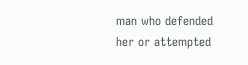man who defended her or attempted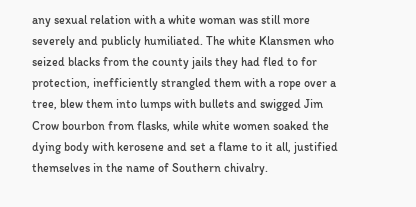any sexual relation with a white woman was still more severely and publicly humiliated. The white Klansmen who seized blacks from the county jails they had fled to for protection, inefficiently strangled them with a rope over a tree, blew them into lumps with bullets and swigged Jim Crow bourbon from flasks, while white women soaked the dying body with kerosene and set a flame to it all, justified themselves in the name of Southern chivalry.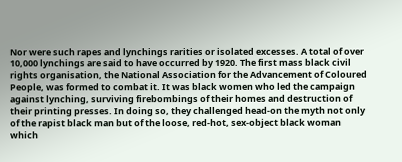Nor were such rapes and lynchings rarities or isolated excesses. A total of over 10,000 lynchings are said to have occurred by 1920. The first mass black civil rights organisation, the National Association for the Advancement of Coloured People, was formed to combat it. It was black women who led the campaign against lynching, surviving firebombings of their homes and destruction of their printing presses. In doing so, they challenged head-on the myth not only of the rapist black man but of the loose, red-hot, sex-object black woman which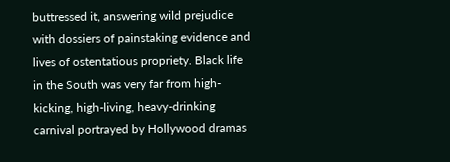buttressed it, answering wild prejudice with dossiers of painstaking evidence and lives of ostentatious propriety. Black life in the South was very far from high-kicking, high-living, heavy-drinking carnival portrayed by Hollywood dramas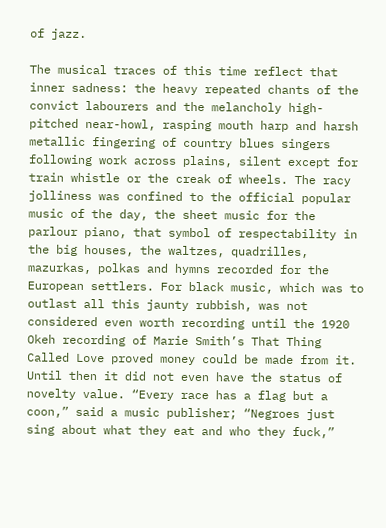of jazz.

The musical traces of this time reflect that inner sadness: the heavy repeated chants of the convict labourers and the melancholy high- pitched near-howl, rasping mouth harp and harsh metallic fingering of country blues singers following work across plains, silent except for train whistle or the creak of wheels. The racy jolliness was confined to the official popular music of the day, the sheet music for the parlour piano, that symbol of respectability in the big houses, the waltzes, quadrilles, mazurkas, polkas and hymns recorded for the European settlers. For black music, which was to outlast all this jaunty rubbish, was not considered even worth recording until the 1920 Okeh recording of Marie Smith’s That Thing Called Love proved money could be made from it. Until then it did not even have the status of novelty value. “Every race has a flag but a coon,” said a music publisher; “Negroes just sing about what they eat and who they fuck,”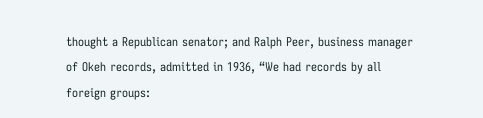thought a Republican senator; and Ralph Peer, business manager of Okeh records, admitted in 1936, “We had records by all foreign groups: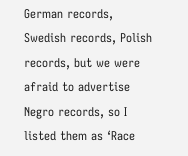German records, Swedish records, Polish records, but we were afraid to advertise Negro records, so I listed them as ‘Race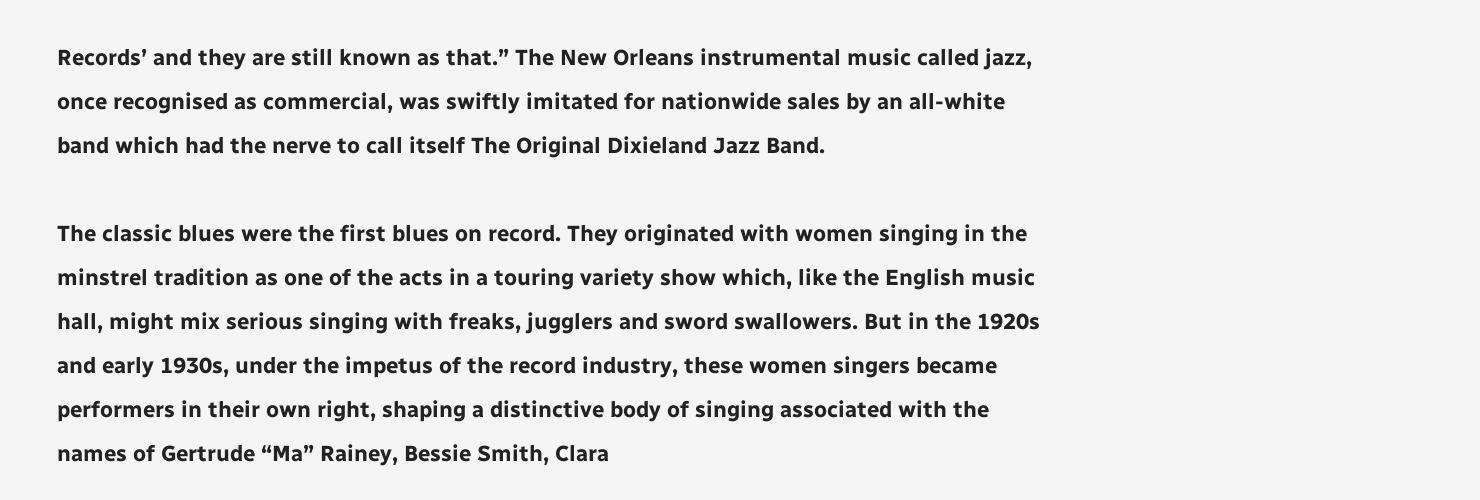Records’ and they are still known as that.” The New Orleans instrumental music called jazz, once recognised as commercial, was swiftly imitated for nationwide sales by an all-white band which had the nerve to call itself The Original Dixieland Jazz Band.

The classic blues were the first blues on record. They originated with women singing in the minstrel tradition as one of the acts in a touring variety show which, like the English music hall, might mix serious singing with freaks, jugglers and sword swallowers. But in the 1920s and early 1930s, under the impetus of the record industry, these women singers became performers in their own right, shaping a distinctive body of singing associated with the names of Gertrude “Ma” Rainey, Bessie Smith, Clara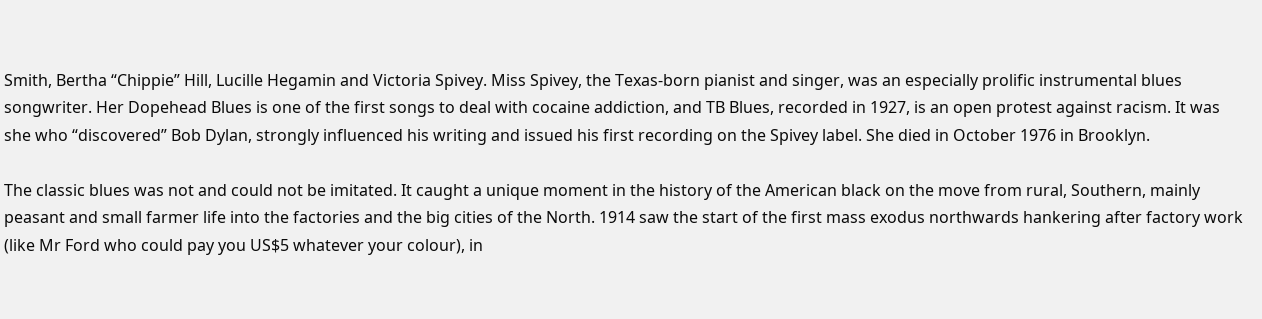Smith, Bertha “Chippie” Hill, Lucille Hegamin and Victoria Spivey. Miss Spivey, the Texas-born pianist and singer, was an especially prolific instrumental blues songwriter. Her Dopehead Blues is one of the first songs to deal with cocaine addiction, and TB Blues, recorded in 1927, is an open protest against racism. It was she who “discovered” Bob Dylan, strongly influenced his writing and issued his first recording on the Spivey label. She died in October 1976 in Brooklyn.

The classic blues was not and could not be imitated. It caught a unique moment in the history of the American black on the move from rural, Southern, mainly peasant and small farmer life into the factories and the big cities of the North. 1914 saw the start of the first mass exodus northwards hankering after factory work (like Mr Ford who could pay you US$5 whatever your colour), in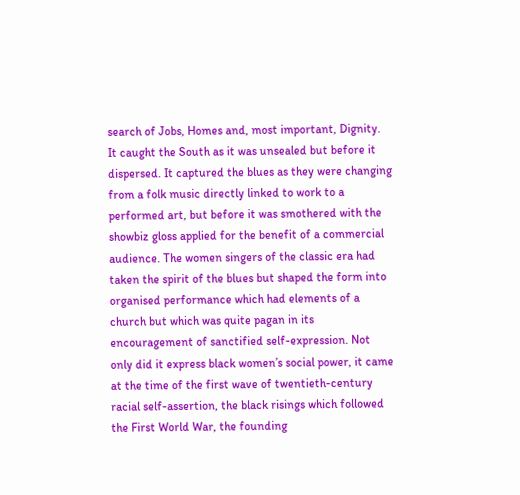search of Jobs, Homes and, most important, Dignity. It caught the South as it was unsealed but before it dispersed. It captured the blues as they were changing from a folk music directly linked to work to a performed art, but before it was smothered with the showbiz gloss applied for the benefit of a commercial audience. The women singers of the classic era had taken the spirit of the blues but shaped the form into organised performance which had elements of a church but which was quite pagan in its encouragement of sanctified self-expression. Not only did it express black women’s social power, it came at the time of the first wave of twentieth-century racial self-assertion, the black risings which followed the First World War, the founding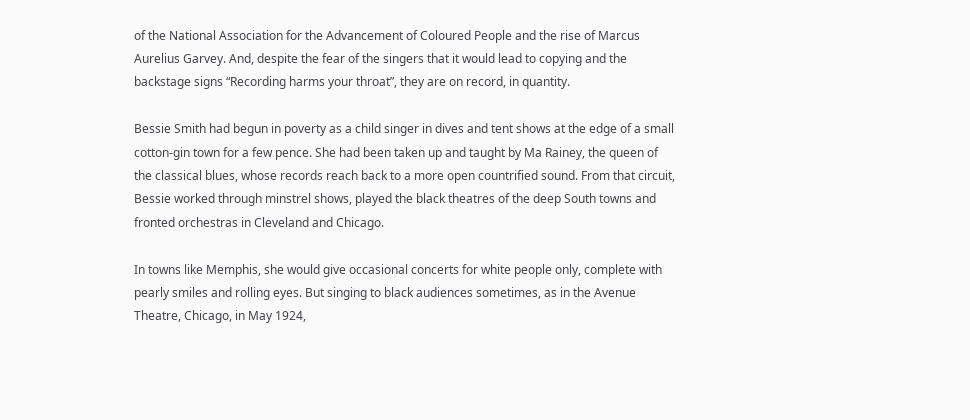of the National Association for the Advancement of Coloured People and the rise of Marcus Aurelius Garvey. And, despite the fear of the singers that it would lead to copying and the backstage signs “Recording harms your throat”, they are on record, in quantity.

Bessie Smith had begun in poverty as a child singer in dives and tent shows at the edge of a small cotton-gin town for a few pence. She had been taken up and taught by Ma Rainey, the queen of the classical blues, whose records reach back to a more open countrified sound. From that circuit, Bessie worked through minstrel shows, played the black theatres of the deep South towns and fronted orchestras in Cleveland and Chicago.

In towns like Memphis, she would give occasional concerts for white people only, complete with pearly smiles and rolling eyes. But singing to black audiences sometimes, as in the Avenue Theatre, Chicago, in May 1924,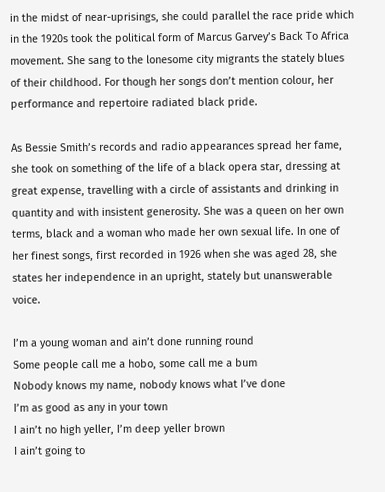in the midst of near-uprisings, she could parallel the race pride which in the 1920s took the political form of Marcus Garvey’s Back To Africa movement. She sang to the lonesome city migrants the stately blues of their childhood. For though her songs don’t mention colour, her performance and repertoire radiated black pride.

As Bessie Smith’s records and radio appearances spread her fame, she took on something of the life of a black opera star, dressing at great expense, travelling with a circle of assistants and drinking in quantity and with insistent generosity. She was a queen on her own terms, black and a woman who made her own sexual life. In one of her finest songs, first recorded in 1926 when she was aged 28, she states her independence in an upright, stately but unanswerable voice.

I’m a young woman and ain’t done running round
Some people call me a hobo, some call me a bum
Nobody knows my name, nobody knows what I’ve done
I’m as good as any in your town
I ain’t no high yeller, I’m deep yeller brown
I ain’t going to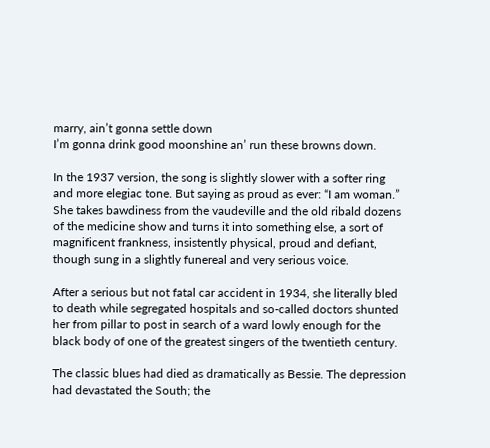marry, ain’t gonna settle down
I’m gonna drink good moonshine an’ run these browns down.

In the 1937 version, the song is slightly slower with a softer ring and more elegiac tone. But saying as proud as ever: “I am woman.” She takes bawdiness from the vaudeville and the old ribald dozens of the medicine show and turns it into something else, a sort of magnificent frankness, insistently physical, proud and defiant, though sung in a slightly funereal and very serious voice.

After a serious but not fatal car accident in 1934, she literally bled to death while segregated hospitals and so-called doctors shunted her from pillar to post in search of a ward lowly enough for the black body of one of the greatest singers of the twentieth century.

The classic blues had died as dramatically as Bessie. The depression had devastated the South; the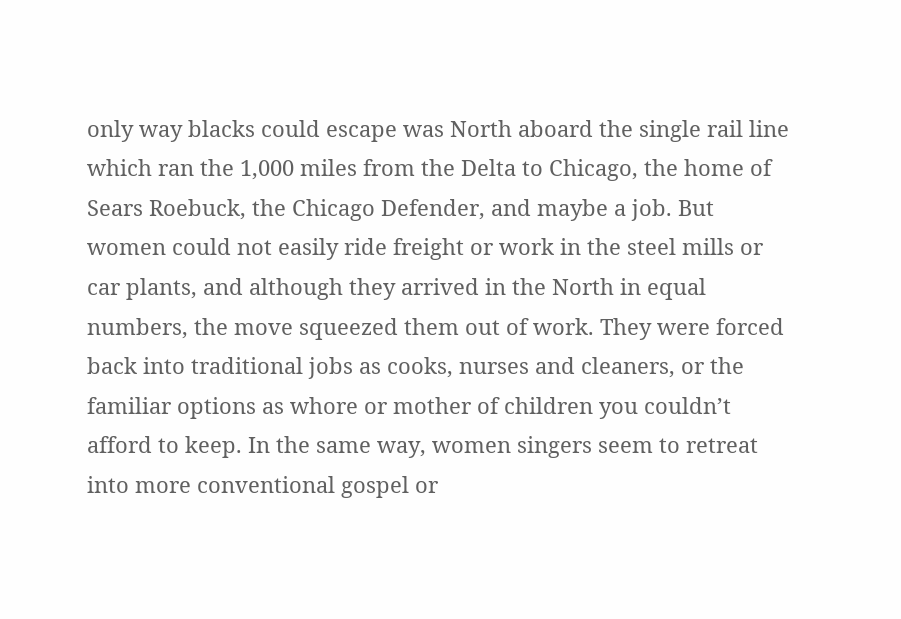only way blacks could escape was North aboard the single rail line which ran the 1,000 miles from the Delta to Chicago, the home of Sears Roebuck, the Chicago Defender, and maybe a job. But women could not easily ride freight or work in the steel mills or car plants, and although they arrived in the North in equal numbers, the move squeezed them out of work. They were forced back into traditional jobs as cooks, nurses and cleaners, or the familiar options as whore or mother of children you couldn’t afford to keep. In the same way, women singers seem to retreat into more conventional gospel or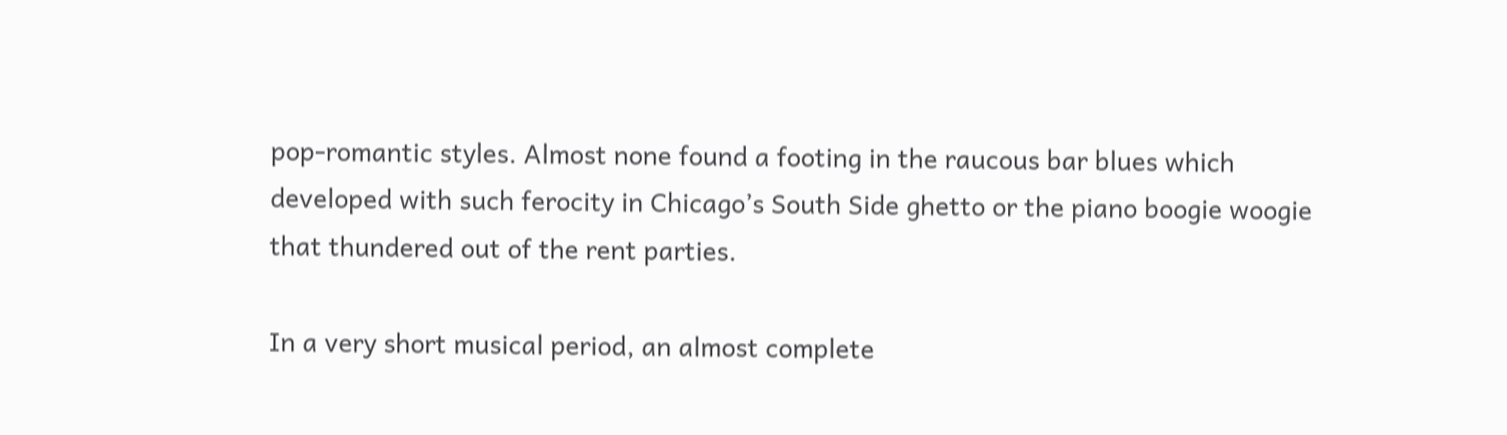pop-romantic styles. Almost none found a footing in the raucous bar blues which developed with such ferocity in Chicago’s South Side ghetto or the piano boogie woogie that thundered out of the rent parties.

In a very short musical period, an almost complete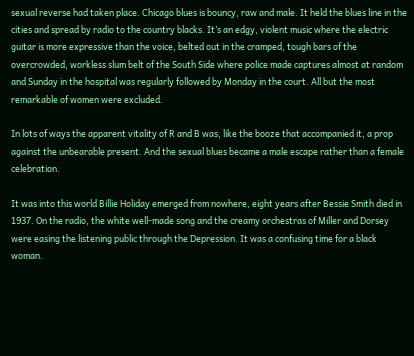sexual reverse had taken place. Chicago blues is bouncy, raw and male. It held the blues line in the cities and spread by radio to the country blacks. It’s an edgy, violent music where the electric guitar is more expressive than the voice, belted out in the cramped, tough bars of the overcrowded, workless slum belt of the South Side where police made captures almost at random and Sunday in the hospital was regularly followed by Monday in the court. All but the most remarkable of women were excluded.

In lots of ways the apparent vitality of R and B was, like the booze that accompanied it, a prop against the unbearable present. And the sexual blues became a male escape rather than a female celebration.

It was into this world Billie Holiday emerged from nowhere, eight years after Bessie Smith died in 1937. On the radio, the white well-made song and the creamy orchestras of Miller and Dorsey were easing the listening public through the Depression. It was a confusing time for a black woman.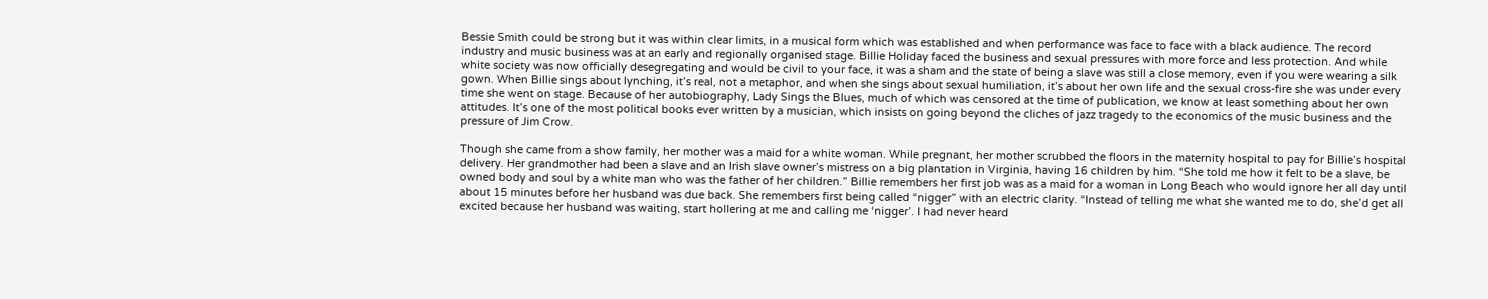Bessie Smith could be strong but it was within clear limits, in a musical form which was established and when performance was face to face with a black audience. The record industry and music business was at an early and regionally organised stage. Billie Holiday faced the business and sexual pressures with more force and less protection. And while white society was now officially desegregating and would be civil to your face, it was a sham and the state of being a slave was still a close memory, even if you were wearing a silk gown. When Billie sings about lynching, it’s real, not a metaphor, and when she sings about sexual humiliation, it’s about her own life and the sexual cross-fire she was under every time she went on stage. Because of her autobiography, Lady Sings the Blues, much of which was censored at the time of publication, we know at least something about her own attitudes. It’s one of the most political books ever written by a musician, which insists on going beyond the cliches of jazz tragedy to the economics of the music business and the pressure of Jim Crow.

Though she came from a show family, her mother was a maid for a white woman. While pregnant, her mother scrubbed the floors in the maternity hospital to pay for Billie’s hospital delivery. Her grandmother had been a slave and an Irish slave owner’s mistress on a big plantation in Virginia, having 16 children by him. “She told me how it felt to be a slave, be owned body and soul by a white man who was the father of her children.” Billie remembers her first job was as a maid for a woman in Long Beach who would ignore her all day until about 15 minutes before her husband was due back. She remembers first being called “nigger” with an electric clarity. “Instead of telling me what she wanted me to do, she’d get all excited because her husband was waiting, start hollering at me and calling me ‘nigger’. I had never heard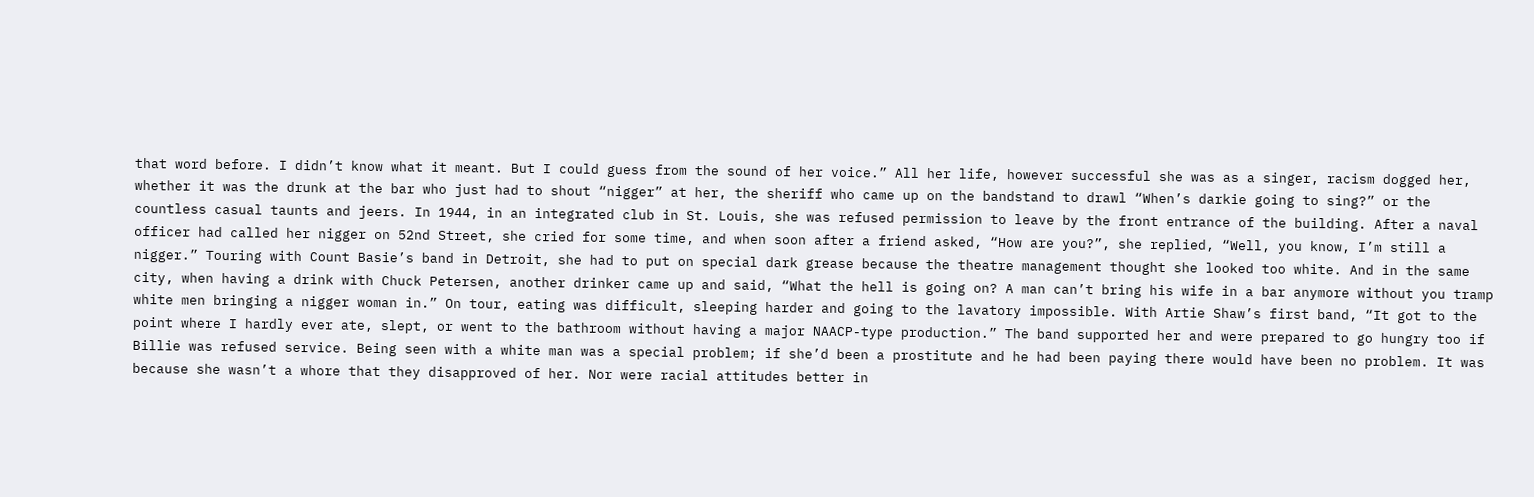that word before. I didn’t know what it meant. But I could guess from the sound of her voice.” All her life, however successful she was as a singer, racism dogged her, whether it was the drunk at the bar who just had to shout “nigger” at her, the sheriff who came up on the bandstand to drawl “When’s darkie going to sing?” or the countless casual taunts and jeers. In 1944, in an integrated club in St. Louis, she was refused permission to leave by the front entrance of the building. After a naval officer had called her nigger on 52nd Street, she cried for some time, and when soon after a friend asked, “How are you?”, she replied, “Well, you know, I’m still a nigger.” Touring with Count Basie’s band in Detroit, she had to put on special dark grease because the theatre management thought she looked too white. And in the same city, when having a drink with Chuck Petersen, another drinker came up and said, “What the hell is going on? A man can’t bring his wife in a bar anymore without you tramp white men bringing a nigger woman in.” On tour, eating was difficult, sleeping harder and going to the lavatory impossible. With Artie Shaw’s first band, “It got to the point where I hardly ever ate, slept, or went to the bathroom without having a major NAACP-type production.” The band supported her and were prepared to go hungry too if Billie was refused service. Being seen with a white man was a special problem; if she’d been a prostitute and he had been paying there would have been no problem. It was because she wasn’t a whore that they disapproved of her. Nor were racial attitudes better in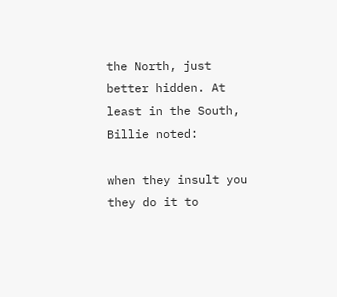the North, just better hidden. At least in the South, Billie noted:

when they insult you they do it to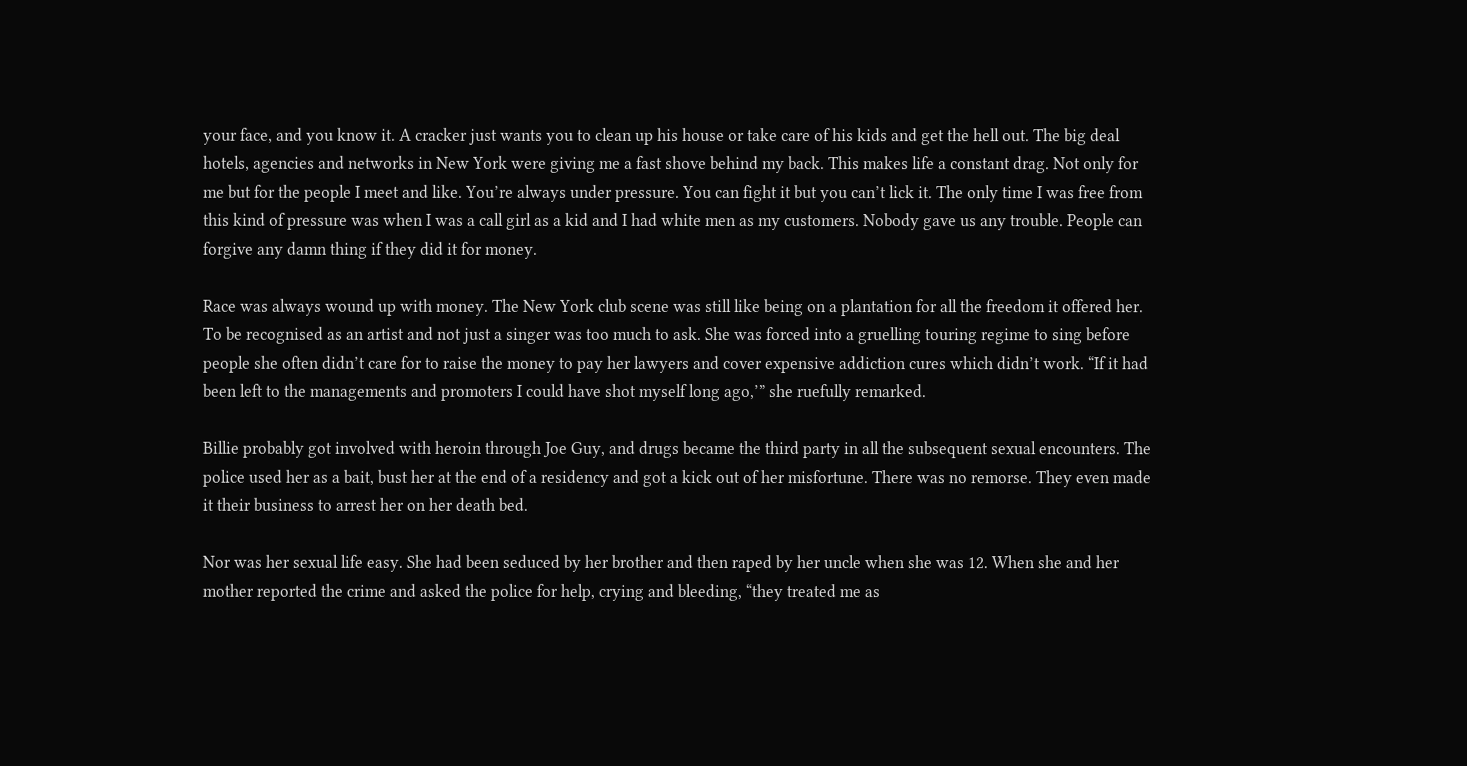your face, and you know it. A cracker just wants you to clean up his house or take care of his kids and get the hell out. The big deal hotels, agencies and networks in New York were giving me a fast shove behind my back. This makes life a constant drag. Not only for me but for the people I meet and like. You’re always under pressure. You can fight it but you can’t lick it. The only time I was free from this kind of pressure was when I was a call girl as a kid and I had white men as my customers. Nobody gave us any trouble. People can forgive any damn thing if they did it for money.

Race was always wound up with money. The New York club scene was still like being on a plantation for all the freedom it offered her. To be recognised as an artist and not just a singer was too much to ask. She was forced into a gruelling touring regime to sing before people she often didn’t care for to raise the money to pay her lawyers and cover expensive addiction cures which didn’t work. “If it had been left to the managements and promoters I could have shot myself long ago,’” she ruefully remarked.

Billie probably got involved with heroin through Joe Guy, and drugs became the third party in all the subsequent sexual encounters. The police used her as a bait, bust her at the end of a residency and got a kick out of her misfortune. There was no remorse. They even made it their business to arrest her on her death bed.

Nor was her sexual life easy. She had been seduced by her brother and then raped by her uncle when she was 12. When she and her mother reported the crime and asked the police for help, crying and bleeding, “they treated me as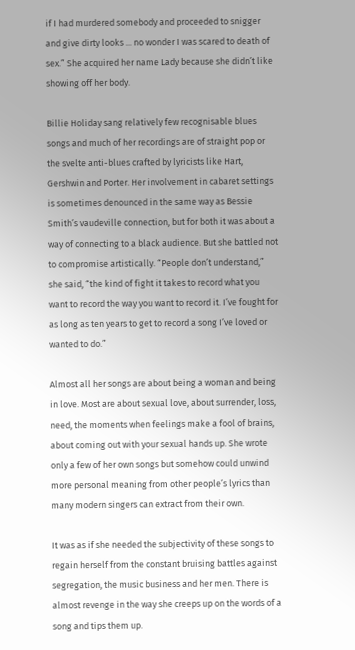if I had murdered somebody and proceeded to snigger and give dirty looks ... no wonder I was scared to death of sex.” She acquired her name Lady because she didn’t like showing off her body.

Billie Holiday sang relatively few recognisable blues songs and much of her recordings are of straight pop or the svelte anti-blues crafted by lyricists like Hart, Gershwin and Porter. Her involvement in cabaret settings is sometimes denounced in the same way as Bessie Smith’s vaudeville connection, but for both it was about a way of connecting to a black audience. But she battled not to compromise artistically. “People don’t understand,” she said, “the kind of fight it takes to record what you want to record the way you want to record it. I’ve fought for as long as ten years to get to record a song I’ve loved or wanted to do.”

Almost all her songs are about being a woman and being in love. Most are about sexual love, about surrender, loss, need, the moments when feelings make a fool of brains, about coming out with your sexual hands up. She wrote only a few of her own songs but somehow could unwind more personal meaning from other people’s lyrics than many modern singers can extract from their own.

It was as if she needed the subjectivity of these songs to regain herself from the constant bruising battles against segregation, the music business and her men. There is almost revenge in the way she creeps up on the words of a song and tips them up.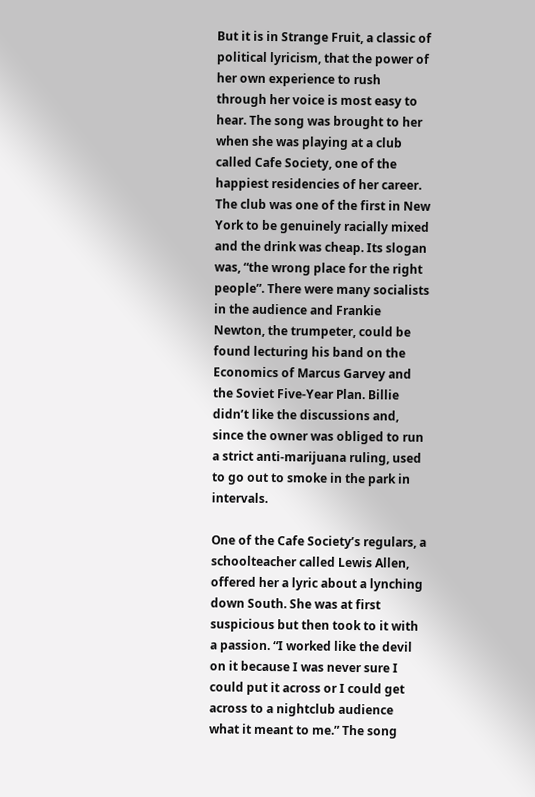But it is in Strange Fruit, a classic of political lyricism, that the power of her own experience to rush through her voice is most easy to hear. The song was brought to her when she was playing at a club called Cafe Society, one of the happiest residencies of her career. The club was one of the first in New York to be genuinely racially mixed and the drink was cheap. Its slogan was, “the wrong place for the right people”. There were many socialists in the audience and Frankie Newton, the trumpeter, could be found lecturing his band on the Economics of Marcus Garvey and the Soviet Five-Year Plan. Billie didn’t like the discussions and, since the owner was obliged to run a strict anti-marijuana ruling, used to go out to smoke in the park in intervals.

One of the Cafe Society’s regulars, a schoolteacher called Lewis Allen, offered her a lyric about a lynching down South. She was at first suspicious but then took to it with a passion. “I worked like the devil on it because I was never sure I could put it across or I could get across to a nightclub audience what it meant to me.” The song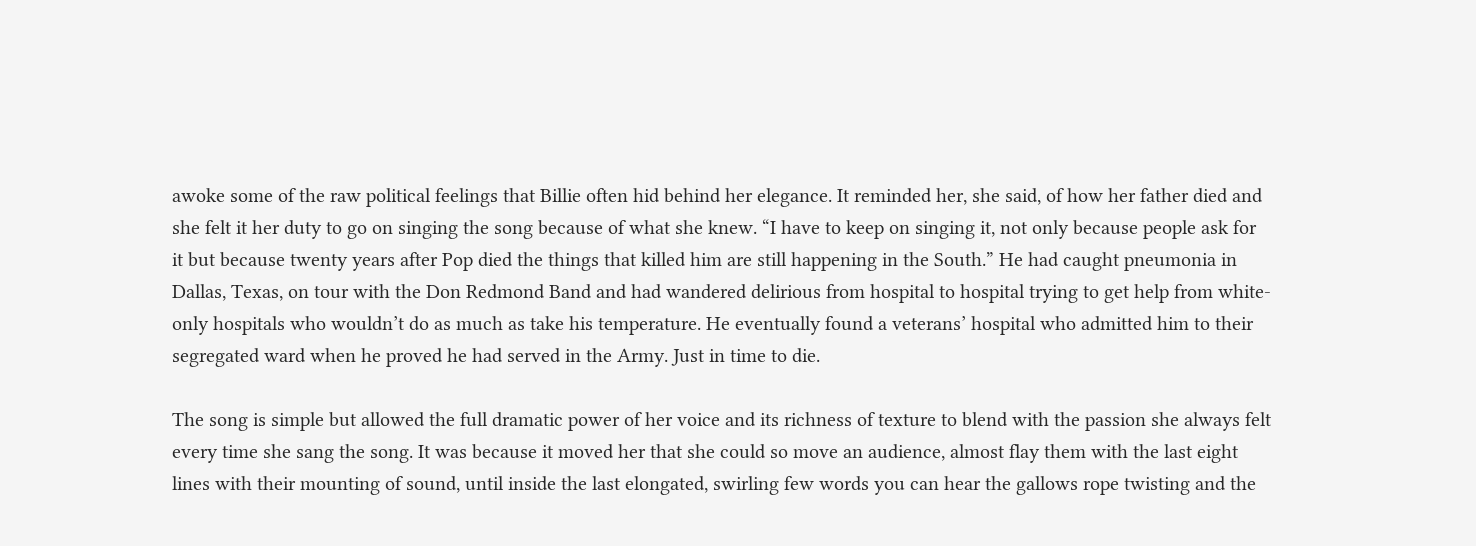awoke some of the raw political feelings that Billie often hid behind her elegance. It reminded her, she said, of how her father died and she felt it her duty to go on singing the song because of what she knew. “I have to keep on singing it, not only because people ask for it but because twenty years after Pop died the things that killed him are still happening in the South.” He had caught pneumonia in Dallas, Texas, on tour with the Don Redmond Band and had wandered delirious from hospital to hospital trying to get help from white-only hospitals who wouldn’t do as much as take his temperature. He eventually found a veterans’ hospital who admitted him to their segregated ward when he proved he had served in the Army. Just in time to die.

The song is simple but allowed the full dramatic power of her voice and its richness of texture to blend with the passion she always felt every time she sang the song. It was because it moved her that she could so move an audience, almost flay them with the last eight lines with their mounting of sound, until inside the last elongated, swirling few words you can hear the gallows rope twisting and the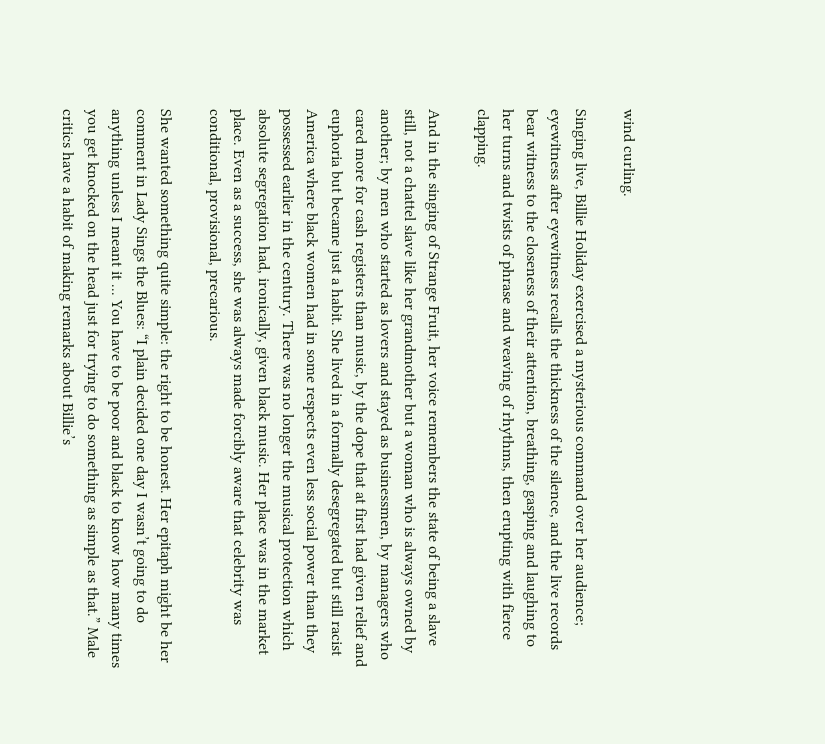wind curling.

Singing live, Billie Holiday exercised a mysterious command over her audience; eyewitness after eyewitness recalls the thickness of the silence, and the live records bear witness to the closeness of their attention, breathing, gasping and laughing to her turns and twists of phrase and weaving of rhythms, then erupting with fierce clapping.

And in the singing of Strange Fruit, her voice remembers the state of being a slave still, not a chattel slave like her grandmother but a woman who is always owned by another; by men who started as lovers and stayed as businessmen, by managers who cared more for cash registers than music, by the dope that at first had given relief and euphoria but became just a habit. She lived in a formally desegregated but still racist America where black women had in some respects even less social power than they possessed earlier in the century. There was no longer the musical protection which absolute segregation had, ironically, given black music. Her place was in the market place. Even as a success, she was always made forcibly aware that celebrity was conditional, provisional, precarious.

She wanted something quite simple: the right to be honest. Her epitaph might be her comment in Lady Sings the Blues: “I plain decided one day I wasn’t going to do anything unless I meant it ... You have to be poor and black to know how many times you get knocked on the head just for trying to do something as simple as that.” Male critics have a habit of making remarks about Billie’s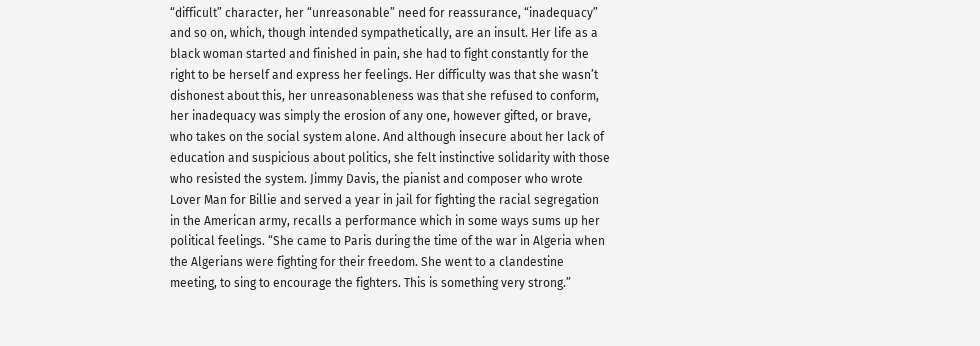“difficult” character, her “unreasonable” need for reassurance, “inadequacy” and so on, which, though intended sympathetically, are an insult. Her life as a black woman started and finished in pain, she had to fight constantly for the right to be herself and express her feelings. Her difficulty was that she wasn’t dishonest about this, her unreasonableness was that she refused to conform, her inadequacy was simply the erosion of any one, however gifted, or brave, who takes on the social system alone. And although insecure about her lack of education and suspicious about politics, she felt instinctive solidarity with those who resisted the system. Jimmy Davis, the pianist and composer who wrote Lover Man for Billie and served a year in jail for fighting the racial segregation in the American army, recalls a performance which in some ways sums up her political feelings. “She came to Paris during the time of the war in Algeria when the Algerians were fighting for their freedom. She went to a clandestine meeting, to sing to encourage the fighters. This is something very strong.”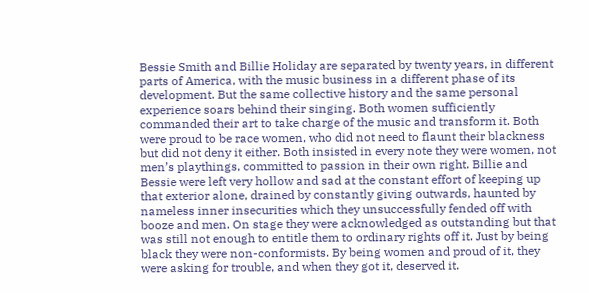Bessie Smith and Billie Holiday are separated by twenty years, in different parts of America, with the music business in a different phase of its development. But the same collective history and the same personal experience soars behind their singing. Both women sufficiently commanded their art to take charge of the music and transform it. Both were proud to be race women, who did not need to flaunt their blackness but did not deny it either. Both insisted in every note they were women, not men’s playthings, committed to passion in their own right. Billie and Bessie were left very hollow and sad at the constant effort of keeping up that exterior alone, drained by constantly giving outwards, haunted by nameless inner insecurities which they unsuccessfully fended off with booze and men. On stage they were acknowledged as outstanding but that was still not enough to entitle them to ordinary rights off it. Just by being black they were non-conformists. By being women and proud of it, they were asking for trouble, and when they got it, deserved it.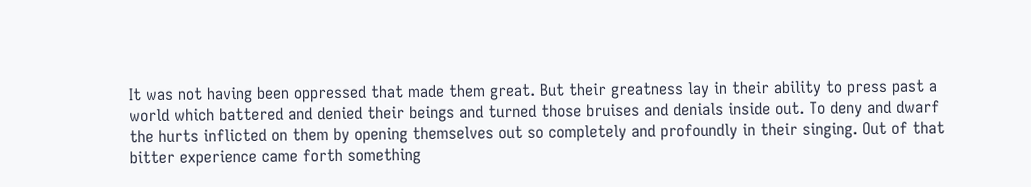It was not having been oppressed that made them great. But their greatness lay in their ability to press past a world which battered and denied their beings and turned those bruises and denials inside out. To deny and dwarf the hurts inflicted on them by opening themselves out so completely and profoundly in their singing. Out of that bitter experience came forth something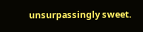unsurpassingly sweet.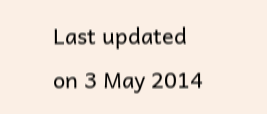Last updated on 3 May 2014